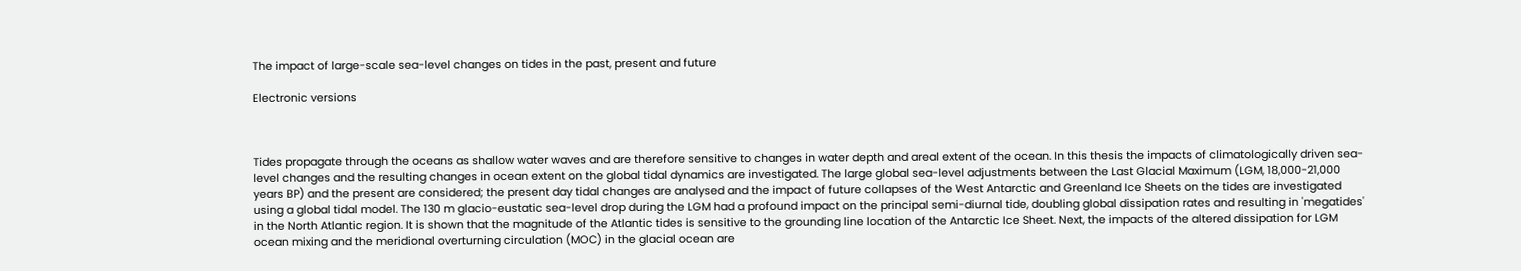The impact of large-scale sea-level changes on tides in the past, present and future

Electronic versions



Tides propagate through the oceans as shallow water waves and are therefore sensitive to changes in water depth and areal extent of the ocean. In this thesis the impacts of climatologically driven sea-level changes and the resulting changes in ocean extent on the global tidal dynamics are investigated. The large global sea-level adjustments between the Last Glacial Maximum (LGM, 18,000-21,000 years BP) and the present are considered; the present day tidal changes are analysed and the impact of future collapses of the West Antarctic and Greenland Ice Sheets on the tides are investigated using a global tidal model. The 130 m glacio-eustatic sea-level drop during the LGM had a profound impact on the principal semi-diurnal tide, doubling global dissipation rates and resulting in 'megatides' in the North Atlantic region. It is shown that the magnitude of the Atlantic tides is sensitive to the grounding line location of the Antarctic Ice Sheet. Next, the impacts of the altered dissipation for LGM ocean mixing and the meridional overturning circulation (MOC) in the glacial ocean are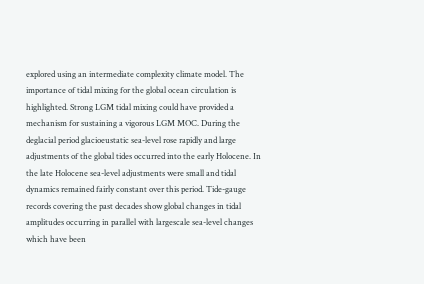explored using an intermediate complexity climate model. The importance of tidal mixing for the global ocean circulation is highlighted. Strong LGM tidal mixing could have provided a mechanism for sustaining a vigorous LGM MOC. During the deglacial period glacioeustatic sea-level rose rapidly and large adjustments of the global tides occurred into the early Holocene. In the late Holocene sea-level adjustments were small and tidal dynamics remained fairly constant over this period. Tide-gauge records covering the past decades show global changes in tidal amplitudes occurring in parallel with largescale sea-level changes which have been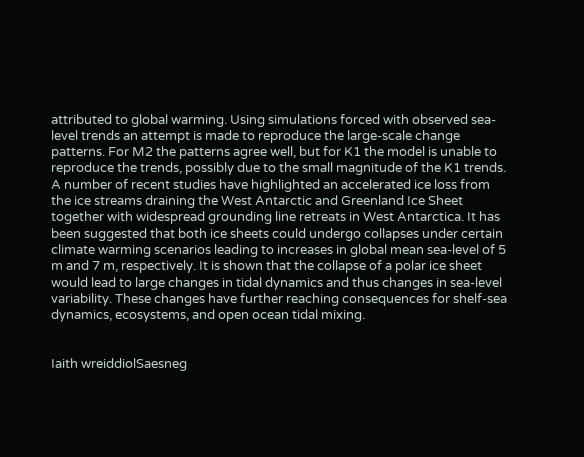attributed to global warming. Using simulations forced with observed sea-level trends an attempt is made to reproduce the large-scale change patterns. For M2 the patterns agree well, but for K1 the model is unable to reproduce the trends, possibly due to the small magnitude of the K1 trends. A number of recent studies have highlighted an accelerated ice loss from the ice streams draining the West Antarctic and Greenland Ice Sheet together with widespread grounding line retreats in West Antarctica. It has been suggested that both ice sheets could undergo collapses under certain climate warming scenarios leading to increases in global mean sea-level of 5 m and 7 m, respectively. It is shown that the collapse of a polar ice sheet would lead to large changes in tidal dynamics and thus changes in sea-level variability. These changes have further reaching consequences for shelf-sea dynamics, ecosystems, and open ocean tidal mixing.


Iaith wreiddiolSaesneg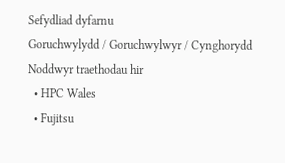Sefydliad dyfarnu
Goruchwylydd / Goruchwylwyr / Cynghorydd
Noddwyr traethodau hir
  • HPC Wales
  • Fujitsu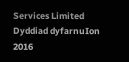Services Limited
Dyddiad dyfarnuIon 2016